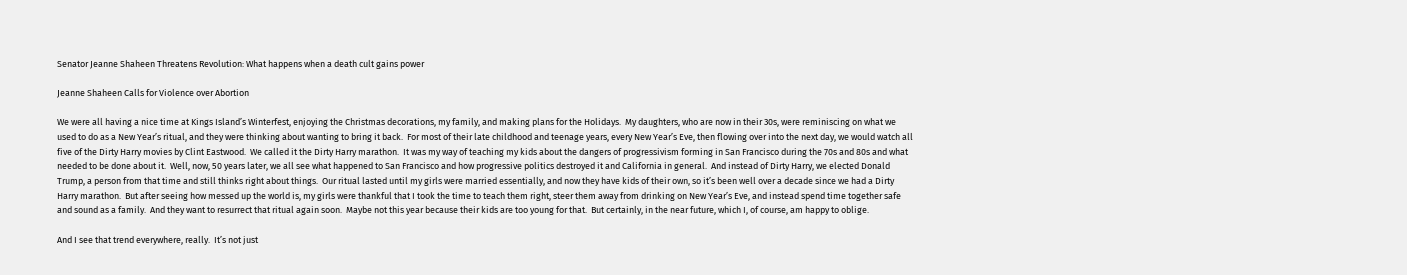Senator Jeanne Shaheen Threatens Revolution: What happens when a death cult gains power

Jeanne Shaheen Calls for Violence over Abortion

We were all having a nice time at Kings Island’s Winterfest, enjoying the Christmas decorations, my family, and making plans for the Holidays.  My daughters, who are now in their 30s, were reminiscing on what we used to do as a New Year’s ritual, and they were thinking about wanting to bring it back.  For most of their late childhood and teenage years, every New Year’s Eve, then flowing over into the next day, we would watch all five of the Dirty Harry movies by Clint Eastwood.  We called it the Dirty Harry marathon.  It was my way of teaching my kids about the dangers of progressivism forming in San Francisco during the 70s and 80s and what needed to be done about it.  Well, now, 50 years later, we all see what happened to San Francisco and how progressive politics destroyed it and California in general.  And instead of Dirty Harry, we elected Donald Trump, a person from that time and still thinks right about things.  Our ritual lasted until my girls were married essentially, and now they have kids of their own, so it’s been well over a decade since we had a Dirty Harry marathon.  But after seeing how messed up the world is, my girls were thankful that I took the time to teach them right, steer them away from drinking on New Year’s Eve, and instead spend time together safe and sound as a family.  And they want to resurrect that ritual again soon.  Maybe not this year because their kids are too young for that.  But certainly, in the near future, which I, of course, am happy to oblige.

And I see that trend everywhere, really.  It’s not just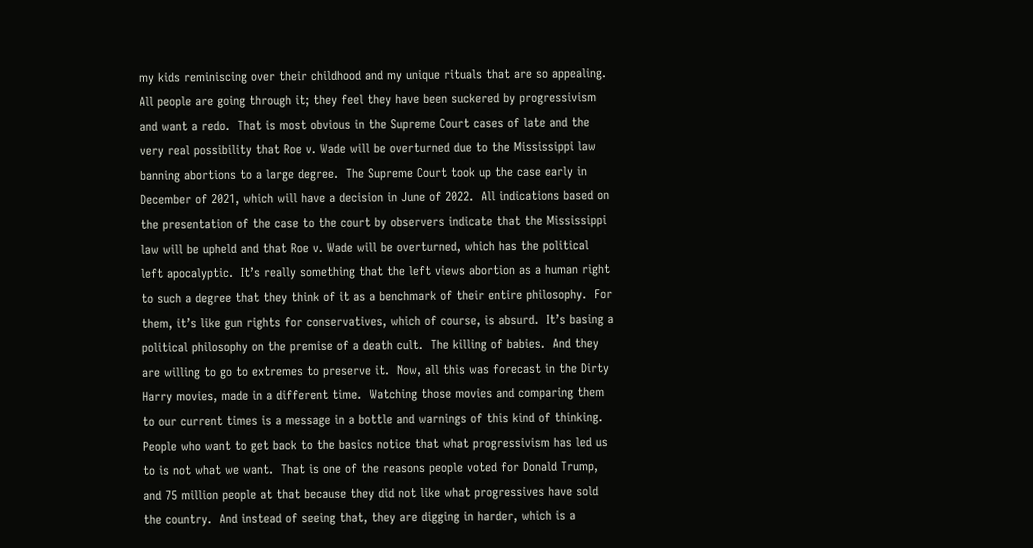my kids reminiscing over their childhood and my unique rituals that are so appealing.  All people are going through it; they feel they have been suckered by progressivism and want a redo.  That is most obvious in the Supreme Court cases of late and the very real possibility that Roe v. Wade will be overturned due to the Mississippi law banning abortions to a large degree.  The Supreme Court took up the case early in December of 2021, which will have a decision in June of 2022.  All indications based on the presentation of the case to the court by observers indicate that the Mississippi law will be upheld and that Roe v. Wade will be overturned, which has the political left apocalyptic.  It’s really something that the left views abortion as a human right to such a degree that they think of it as a benchmark of their entire philosophy.  For them, it’s like gun rights for conservatives, which of course, is absurd.  It’s basing a political philosophy on the premise of a death cult.  The killing of babies.  And they are willing to go to extremes to preserve it.  Now, all this was forecast in the Dirty Harry movies, made in a different time.  Watching those movies and comparing them to our current times is a message in a bottle and warnings of this kind of thinking.  People who want to get back to the basics notice that what progressivism has led us to is not what we want.  That is one of the reasons people voted for Donald Trump, and 75 million people at that because they did not like what progressives have sold the country.  And instead of seeing that, they are digging in harder, which is a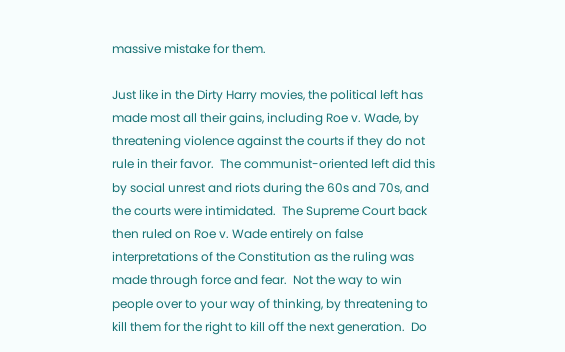massive mistake for them.

Just like in the Dirty Harry movies, the political left has made most all their gains, including Roe v. Wade, by threatening violence against the courts if they do not rule in their favor.  The communist-oriented left did this by social unrest and riots during the 60s and 70s, and the courts were intimidated.  The Supreme Court back then ruled on Roe v. Wade entirely on false interpretations of the Constitution as the ruling was made through force and fear.  Not the way to win people over to your way of thinking, by threatening to kill them for the right to kill off the next generation.  Do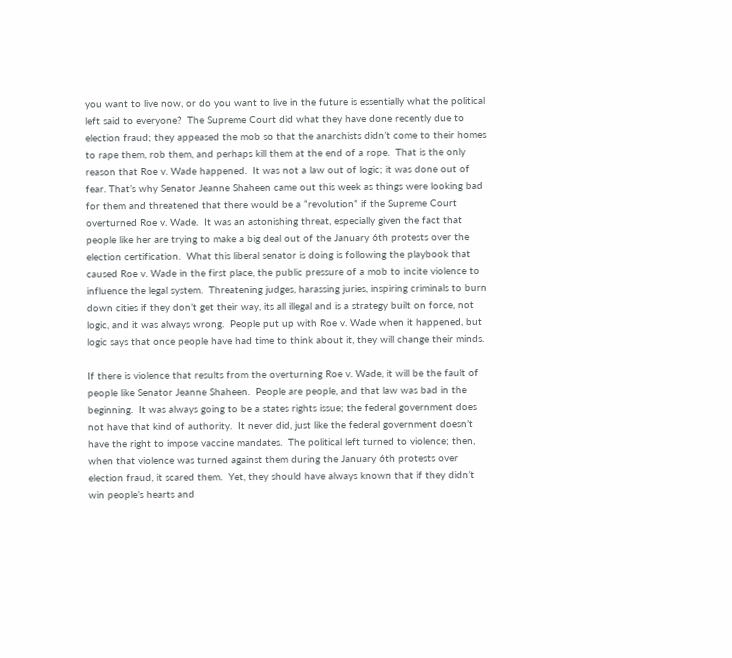you want to live now, or do you want to live in the future is essentially what the political left said to everyone?  The Supreme Court did what they have done recently due to election fraud; they appeased the mob so that the anarchists didn’t come to their homes to rape them, rob them, and perhaps kill them at the end of a rope.  That is the only reason that Roe v. Wade happened.  It was not a law out of logic; it was done out of fear. That’s why Senator Jeanne Shaheen came out this week as things were looking bad for them and threatened that there would be a “revolution” if the Supreme Court overturned Roe v. Wade.  It was an astonishing threat, especially given the fact that people like her are trying to make a big deal out of the January 6th protests over the election certification.  What this liberal senator is doing is following the playbook that caused Roe v. Wade in the first place, the public pressure of a mob to incite violence to influence the legal system.  Threatening judges, harassing juries, inspiring criminals to burn down cities if they don’t get their way, its all illegal and is a strategy built on force, not logic, and it was always wrong.  People put up with Roe v. Wade when it happened, but logic says that once people have had time to think about it, they will change their minds.

If there is violence that results from the overturning Roe v. Wade, it will be the fault of people like Senator Jeanne Shaheen.  People are people, and that law was bad in the beginning.  It was always going to be a states rights issue; the federal government does not have that kind of authority.  It never did, just like the federal government doesn’t have the right to impose vaccine mandates.  The political left turned to violence; then, when that violence was turned against them during the January 6th protests over election fraud, it scared them.  Yet, they should have always known that if they didn’t win people’s hearts and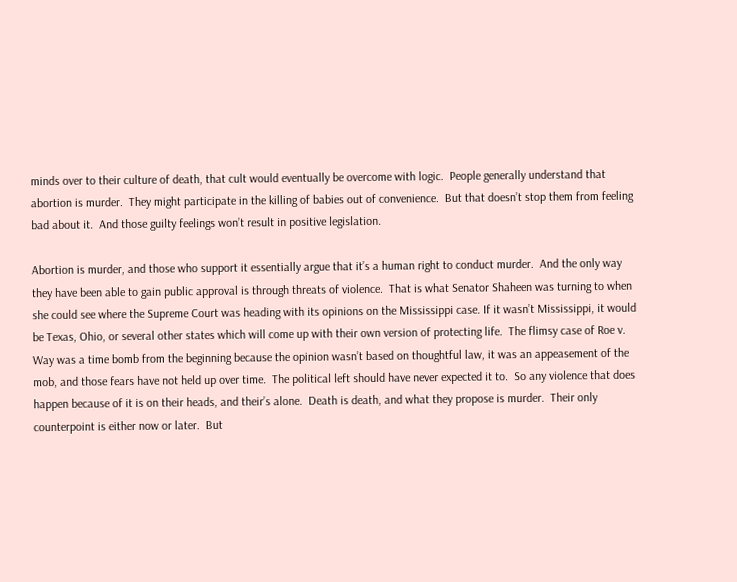minds over to their culture of death, that cult would eventually be overcome with logic.  People generally understand that abortion is murder.  They might participate in the killing of babies out of convenience.  But that doesn’t stop them from feeling bad about it.  And those guilty feelings won’t result in positive legislation.

Abortion is murder, and those who support it essentially argue that it’s a human right to conduct murder.  And the only way they have been able to gain public approval is through threats of violence.  That is what Senator Shaheen was turning to when she could see where the Supreme Court was heading with its opinions on the Mississippi case. If it wasn’t Mississippi, it would be Texas, Ohio, or several other states which will come up with their own version of protecting life.  The flimsy case of Roe v. Way was a time bomb from the beginning because the opinion wasn’t based on thoughtful law, it was an appeasement of the mob, and those fears have not held up over time.  The political left should have never expected it to.  So any violence that does happen because of it is on their heads, and their’s alone.  Death is death, and what they propose is murder.  Their only counterpoint is either now or later.  But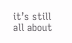it’s still all about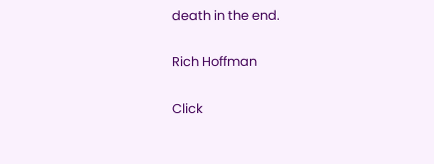death in the end.

Rich Hoffman

Click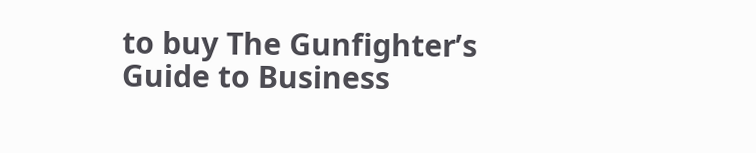to buy The Gunfighter’s Guide to Business